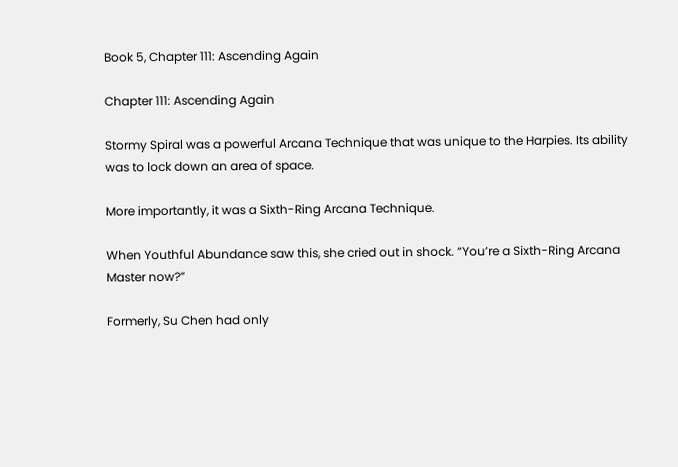Book 5, Chapter 111: Ascending Again

Chapter 111: Ascending Again

Stormy Spiral was a powerful Arcana Technique that was unique to the Harpies. Its ability was to lock down an area of space.

More importantly, it was a Sixth-Ring Arcana Technique.

When Youthful Abundance saw this, she cried out in shock. “You’re a Sixth-Ring Arcana Master now?”

Formerly, Su Chen had only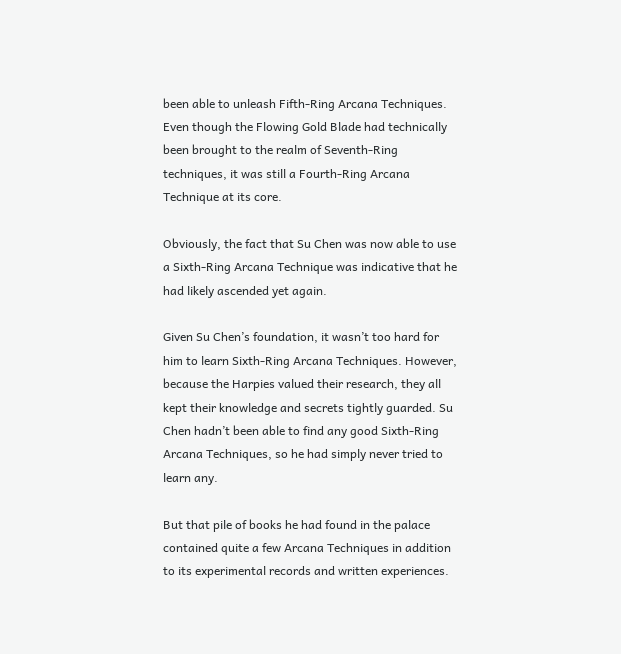been able to unleash Fifth-Ring Arcana Techniques. Even though the Flowing Gold Blade had technically been brought to the realm of Seventh-Ring techniques, it was still a Fourth-Ring Arcana Technique at its core.

Obviously, the fact that Su Chen was now able to use a Sixth-Ring Arcana Technique was indicative that he had likely ascended yet again.

Given Su Chen’s foundation, it wasn’t too hard for him to learn Sixth-Ring Arcana Techniques. However, because the Harpies valued their research, they all kept their knowledge and secrets tightly guarded. Su Chen hadn’t been able to find any good Sixth-Ring Arcana Techniques, so he had simply never tried to learn any.

But that pile of books he had found in the palace contained quite a few Arcana Techniques in addition to its experimental records and written experiences.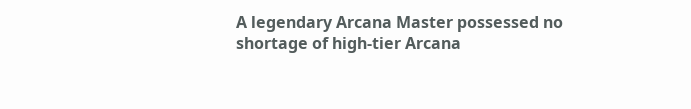A legendary Arcana Master possessed no shortage of high-tier Arcana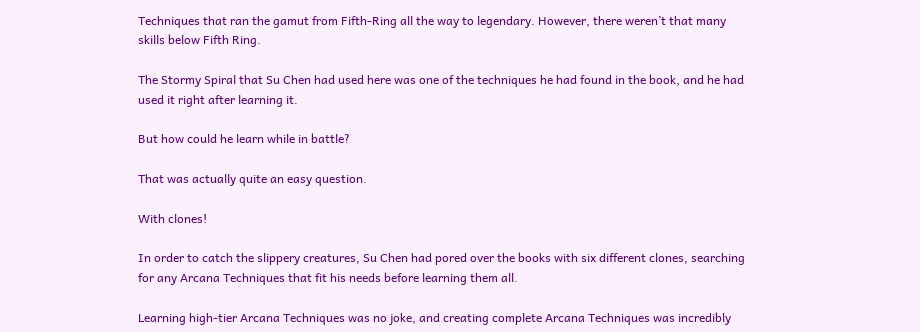Techniques that ran the gamut from Fifth-Ring all the way to legendary. However, there weren’t that many skills below Fifth Ring.

The Stormy Spiral that Su Chen had used here was one of the techniques he had found in the book, and he had used it right after learning it.

But how could he learn while in battle?

That was actually quite an easy question.

With clones!

In order to catch the slippery creatures, Su Chen had pored over the books with six different clones, searching for any Arcana Techniques that fit his needs before learning them all.

Learning high-tier Arcana Techniques was no joke, and creating complete Arcana Techniques was incredibly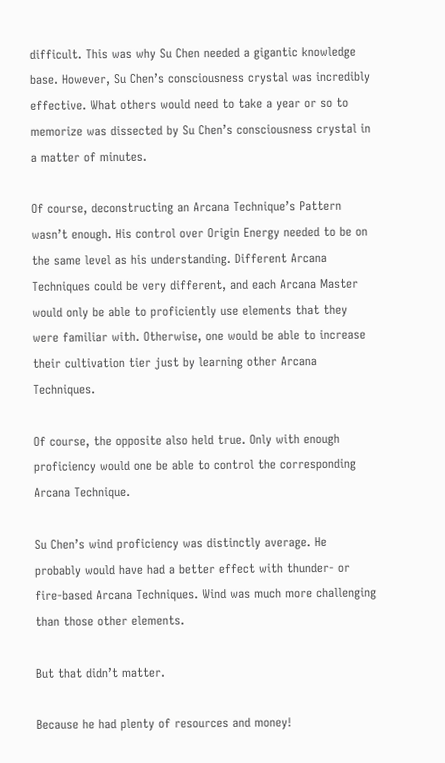difficult. This was why Su Chen needed a gigantic knowledge base. However, Su Chen’s consciousness crystal was incredibly effective. What others would need to take a year or so to memorize was dissected by Su Chen’s consciousness crystal in a matter of minutes.

Of course, deconstructing an Arcana Technique’s Pattern wasn’t enough. His control over Origin Energy needed to be on the same level as his understanding. Different Arcana Techniques could be very different, and each Arcana Master would only be able to proficiently use elements that they were familiar with. Otherwise, one would be able to increase their cultivation tier just by learning other Arcana Techniques.

Of course, the opposite also held true. Only with enough proficiency would one be able to control the corresponding Arcana Technique.

Su Chen’s wind proficiency was distinctly average. He probably would have had a better effect with thunder- or fire-based Arcana Techniques. Wind was much more challenging than those other elements.

But that didn’t matter.

Because he had plenty of resources and money!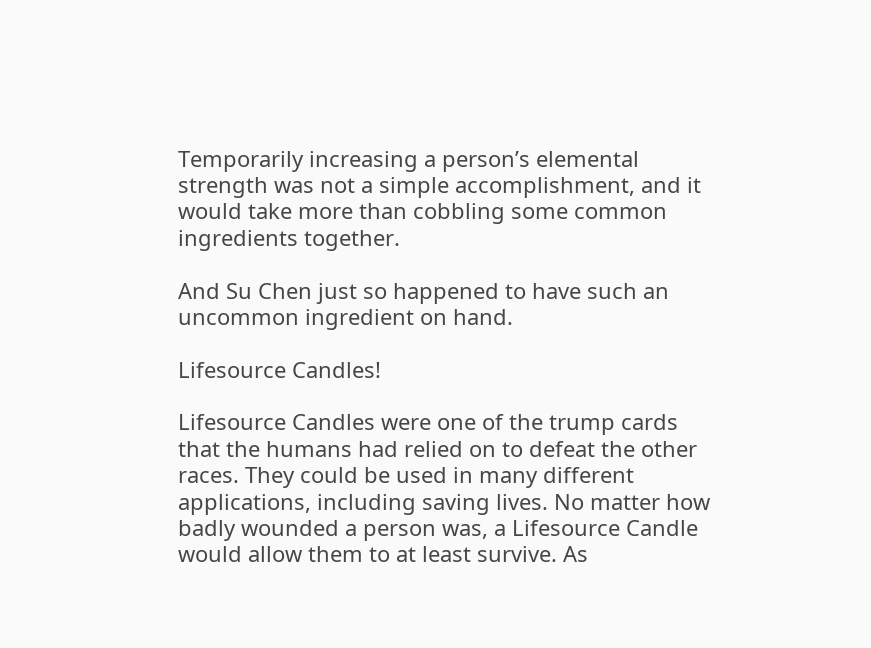Temporarily increasing a person’s elemental strength was not a simple accomplishment, and it would take more than cobbling some common ingredients together.

And Su Chen just so happened to have such an uncommon ingredient on hand.

Lifesource Candles!

Lifesource Candles were one of the trump cards that the humans had relied on to defeat the other races. They could be used in many different applications, including saving lives. No matter how badly wounded a person was, a Lifesource Candle would allow them to at least survive. As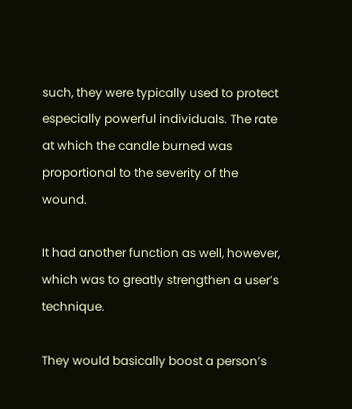such, they were typically used to protect especially powerful individuals. The rate at which the candle burned was proportional to the severity of the wound.

It had another function as well, however, which was to greatly strengthen a user’s technique.

They would basically boost a person’s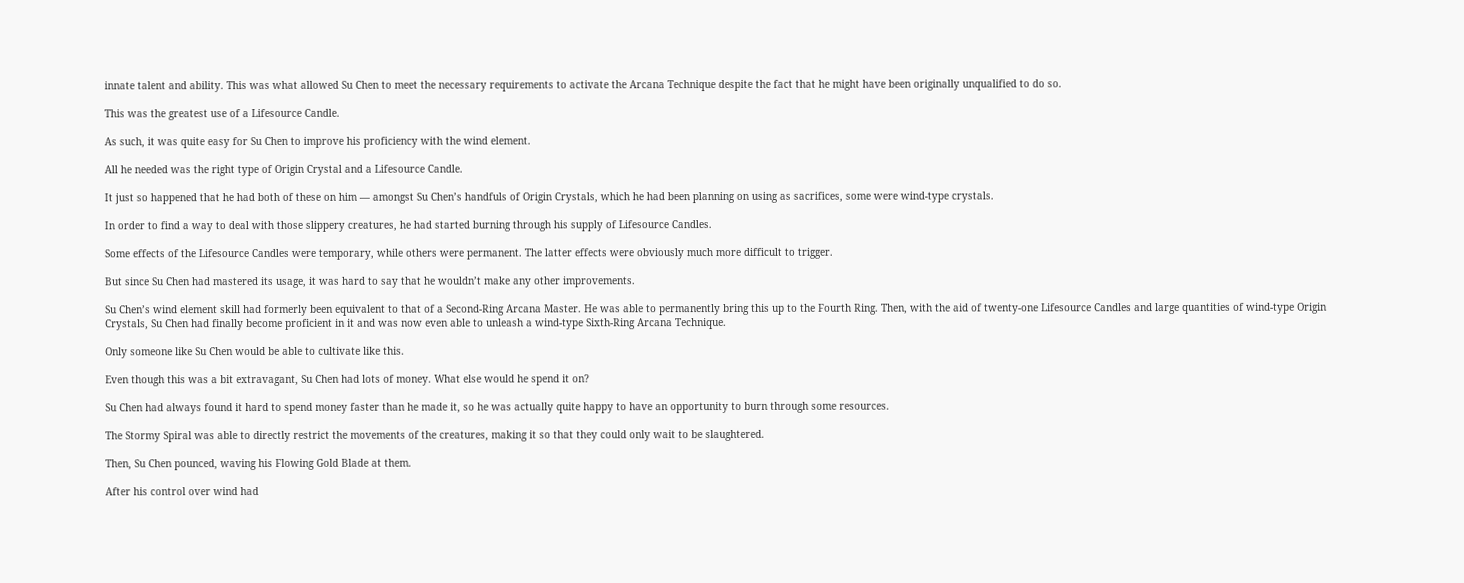innate talent and ability. This was what allowed Su Chen to meet the necessary requirements to activate the Arcana Technique despite the fact that he might have been originally unqualified to do so.

This was the greatest use of a Lifesource Candle.

As such, it was quite easy for Su Chen to improve his proficiency with the wind element.

All he needed was the right type of Origin Crystal and a Lifesource Candle.

It just so happened that he had both of these on him — amongst Su Chen’s handfuls of Origin Crystals, which he had been planning on using as sacrifices, some were wind-type crystals.

In order to find a way to deal with those slippery creatures, he had started burning through his supply of Lifesource Candles.

Some effects of the Lifesource Candles were temporary, while others were permanent. The latter effects were obviously much more difficult to trigger.

But since Su Chen had mastered its usage, it was hard to say that he wouldn’t make any other improvements.

Su Chen’s wind element skill had formerly been equivalent to that of a Second-Ring Arcana Master. He was able to permanently bring this up to the Fourth Ring. Then, with the aid of twenty-one Lifesource Candles and large quantities of wind-type Origin Crystals, Su Chen had finally become proficient in it and was now even able to unleash a wind-type Sixth-Ring Arcana Technique.

Only someone like Su Chen would be able to cultivate like this.

Even though this was a bit extravagant, Su Chen had lots of money. What else would he spend it on?

Su Chen had always found it hard to spend money faster than he made it, so he was actually quite happy to have an opportunity to burn through some resources.

The Stormy Spiral was able to directly restrict the movements of the creatures, making it so that they could only wait to be slaughtered.

Then, Su Chen pounced, waving his Flowing Gold Blade at them.

After his control over wind had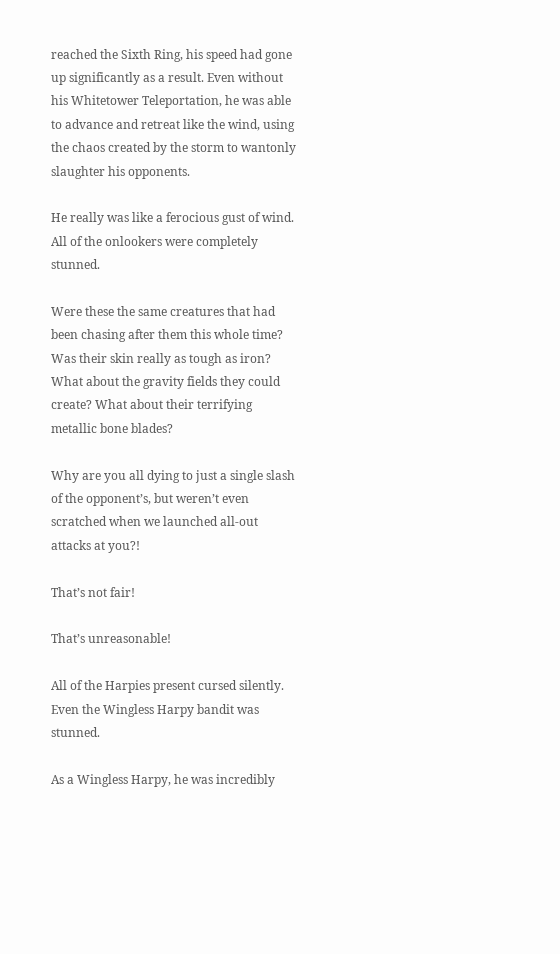reached the Sixth Ring, his speed had gone up significantly as a result. Even without his Whitetower Teleportation, he was able to advance and retreat like the wind, using the chaos created by the storm to wantonly slaughter his opponents.

He really was like a ferocious gust of wind. All of the onlookers were completely stunned.

Were these the same creatures that had been chasing after them this whole time? Was their skin really as tough as iron? What about the gravity fields they could create? What about their terrifying metallic bone blades?

Why are you all dying to just a single slash of the opponent’s, but weren’t even scratched when we launched all-out attacks at you?!

That’s not fair!

That’s unreasonable!

All of the Harpies present cursed silently. Even the Wingless Harpy bandit was stunned.

As a Wingless Harpy, he was incredibly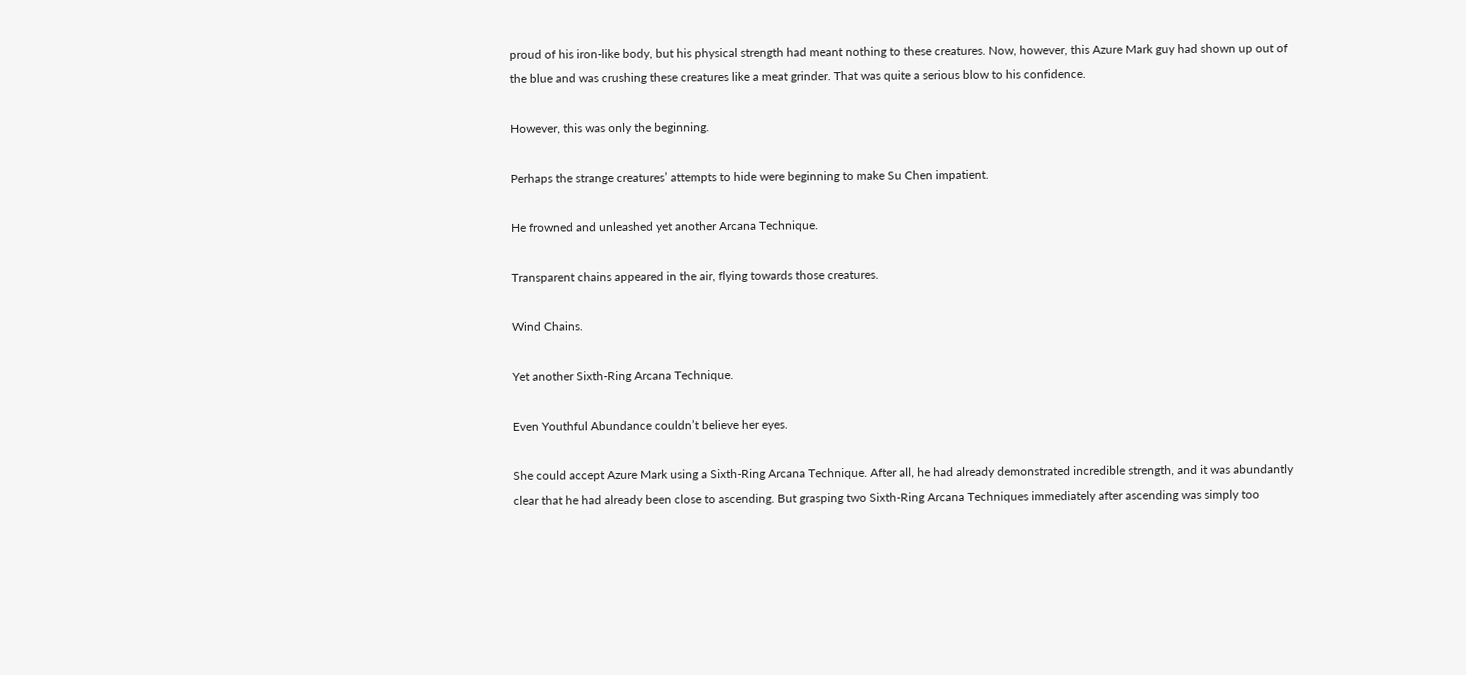proud of his iron-like body, but his physical strength had meant nothing to these creatures. Now, however, this Azure Mark guy had shown up out of the blue and was crushing these creatures like a meat grinder. That was quite a serious blow to his confidence.

However, this was only the beginning.

Perhaps the strange creatures’ attempts to hide were beginning to make Su Chen impatient.

He frowned and unleashed yet another Arcana Technique.

Transparent chains appeared in the air, flying towards those creatures.

Wind Chains.

Yet another Sixth-Ring Arcana Technique.

Even Youthful Abundance couldn’t believe her eyes.

She could accept Azure Mark using a Sixth-Ring Arcana Technique. After all, he had already demonstrated incredible strength, and it was abundantly clear that he had already been close to ascending. But grasping two Sixth-Ring Arcana Techniques immediately after ascending was simply too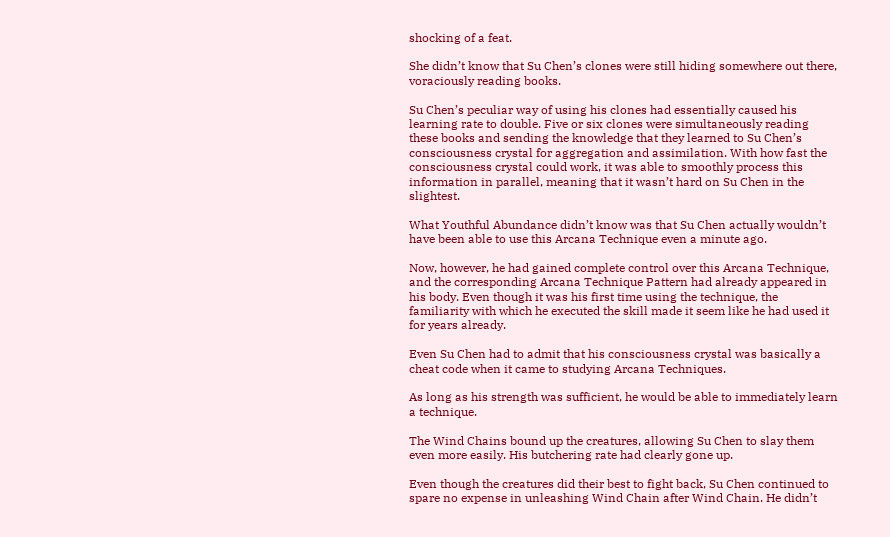shocking of a feat.

She didn’t know that Su Chen’s clones were still hiding somewhere out there, voraciously reading books.

Su Chen’s peculiar way of using his clones had essentially caused his learning rate to double. Five or six clones were simultaneously reading these books and sending the knowledge that they learned to Su Chen’s consciousness crystal for aggregation and assimilation. With how fast the consciousness crystal could work, it was able to smoothly process this information in parallel, meaning that it wasn’t hard on Su Chen in the slightest.

What Youthful Abundance didn’t know was that Su Chen actually wouldn’t have been able to use this Arcana Technique even a minute ago.

Now, however, he had gained complete control over this Arcana Technique, and the corresponding Arcana Technique Pattern had already appeared in his body. Even though it was his first time using the technique, the familiarity with which he executed the skill made it seem like he had used it for years already.

Even Su Chen had to admit that his consciousness crystal was basically a cheat code when it came to studying Arcana Techniques.

As long as his strength was sufficient, he would be able to immediately learn a technique.

The Wind Chains bound up the creatures, allowing Su Chen to slay them even more easily. His butchering rate had clearly gone up.

Even though the creatures did their best to fight back, Su Chen continued to spare no expense in unleashing Wind Chain after Wind Chain. He didn’t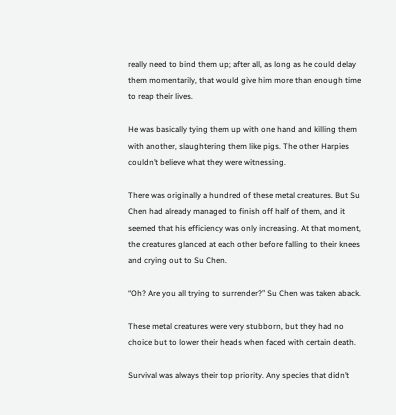really need to bind them up; after all, as long as he could delay them momentarily, that would give him more than enough time to reap their lives.

He was basically tying them up with one hand and killing them with another, slaughtering them like pigs. The other Harpies couldn’t believe what they were witnessing.

There was originally a hundred of these metal creatures. But Su Chen had already managed to finish off half of them, and it seemed that his efficiency was only increasing. At that moment, the creatures glanced at each other before falling to their knees and crying out to Su Chen.

“Oh? Are you all trying to surrender?” Su Chen was taken aback.

These metal creatures were very stubborn, but they had no choice but to lower their heads when faced with certain death.

Survival was always their top priority. Any species that didn’t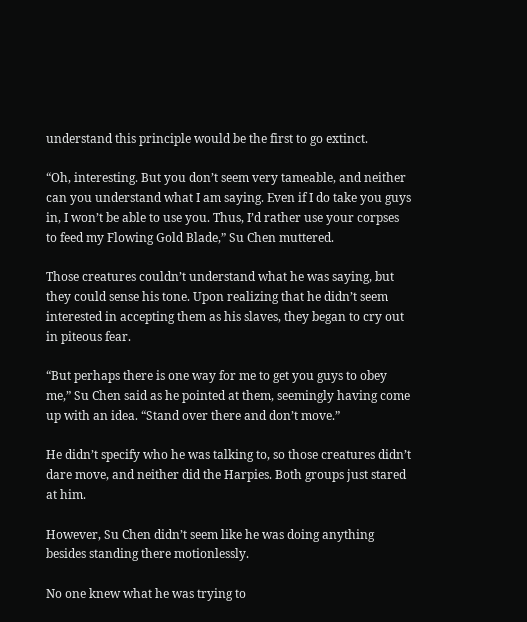understand this principle would be the first to go extinct.

“Oh, interesting. But you don’t seem very tameable, and neither can you understand what I am saying. Even if I do take you guys in, I won’t be able to use you. Thus, I’d rather use your corpses to feed my Flowing Gold Blade,” Su Chen muttered.

Those creatures couldn’t understand what he was saying, but they could sense his tone. Upon realizing that he didn’t seem interested in accepting them as his slaves, they began to cry out in piteous fear.

“But perhaps there is one way for me to get you guys to obey me,” Su Chen said as he pointed at them, seemingly having come up with an idea. “Stand over there and don’t move.”

He didn’t specify who he was talking to, so those creatures didn’t dare move, and neither did the Harpies. Both groups just stared at him.

However, Su Chen didn’t seem like he was doing anything besides standing there motionlessly.

No one knew what he was trying to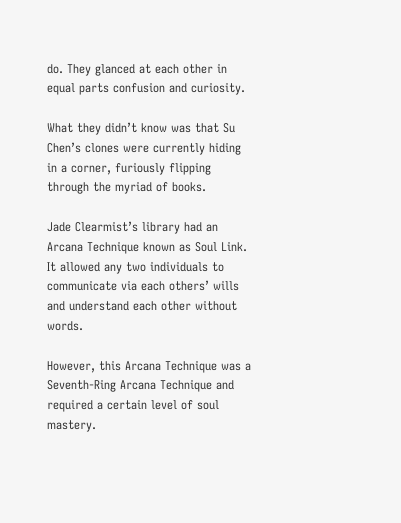do. They glanced at each other in equal parts confusion and curiosity.

What they didn’t know was that Su Chen’s clones were currently hiding in a corner, furiously flipping through the myriad of books.

Jade Clearmist’s library had an Arcana Technique known as Soul Link. It allowed any two individuals to communicate via each others’ wills and understand each other without words.

However, this Arcana Technique was a Seventh-Ring Arcana Technique and required a certain level of soul mastery.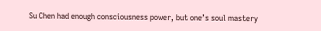Su Chen had enough consciousness power, but one’s soul mastery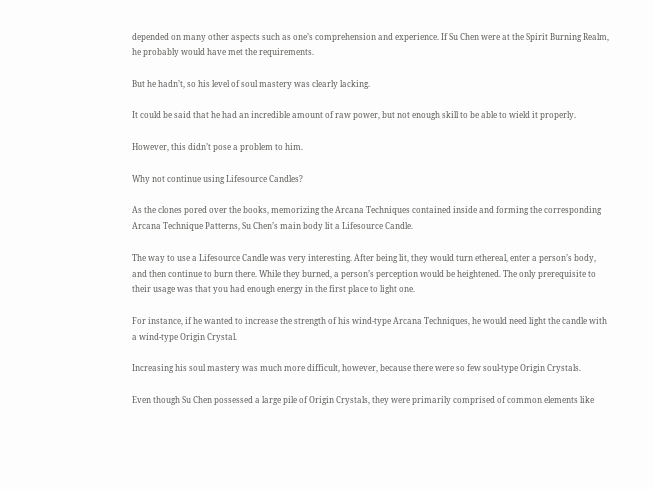depended on many other aspects such as one’s comprehension and experience. If Su Chen were at the Spirit Burning Realm, he probably would have met the requirements.

But he hadn’t, so his level of soul mastery was clearly lacking.

It could be said that he had an incredible amount of raw power, but not enough skill to be able to wield it properly.

However, this didn’t pose a problem to him.

Why not continue using Lifesource Candles?

As the clones pored over the books, memorizing the Arcana Techniques contained inside and forming the corresponding Arcana Technique Patterns, Su Chen’s main body lit a Lifesource Candle.

The way to use a Lifesource Candle was very interesting. After being lit, they would turn ethereal, enter a person’s body, and then continue to burn there. While they burned, a person’s perception would be heightened. The only prerequisite to their usage was that you had enough energy in the first place to light one.

For instance, if he wanted to increase the strength of his wind-type Arcana Techniques, he would need light the candle with a wind-type Origin Crystal.

Increasing his soul mastery was much more difficult, however, because there were so few soul-type Origin Crystals.

Even though Su Chen possessed a large pile of Origin Crystals, they were primarily comprised of common elements like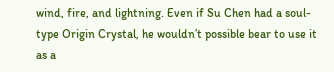wind, fire, and lightning. Even if Su Chen had a soul-type Origin Crystal, he wouldn’t possible bear to use it as a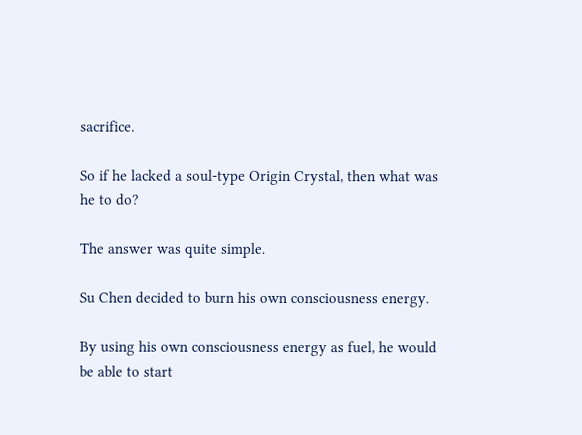sacrifice.

So if he lacked a soul-type Origin Crystal, then what was he to do?

The answer was quite simple.

Su Chen decided to burn his own consciousness energy.

By using his own consciousness energy as fuel, he would be able to start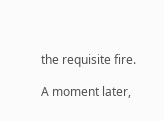the requisite fire.

A moment later,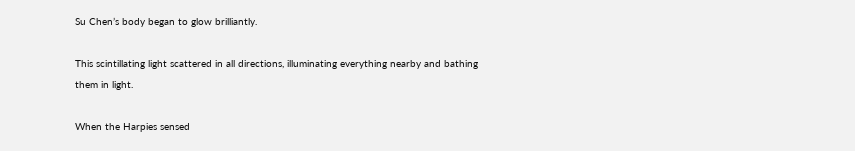Su Chen’s body began to glow brilliantly.

This scintillating light scattered in all directions, illuminating everything nearby and bathing them in light.

When the Harpies sensed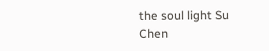the soul light Su Chen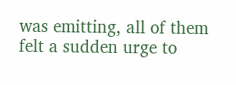was emitting, all of them felt a sudden urge to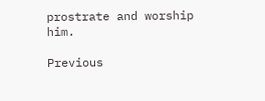prostrate and worship him.

Previous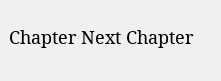Chapter Next Chapter